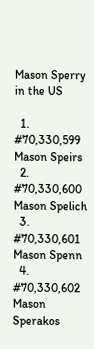Mason Sperry in the US

  1. #70,330,599 Mason Speirs
  2. #70,330,600 Mason Spelich
  3. #70,330,601 Mason Spenn
  4. #70,330,602 Mason Sperakos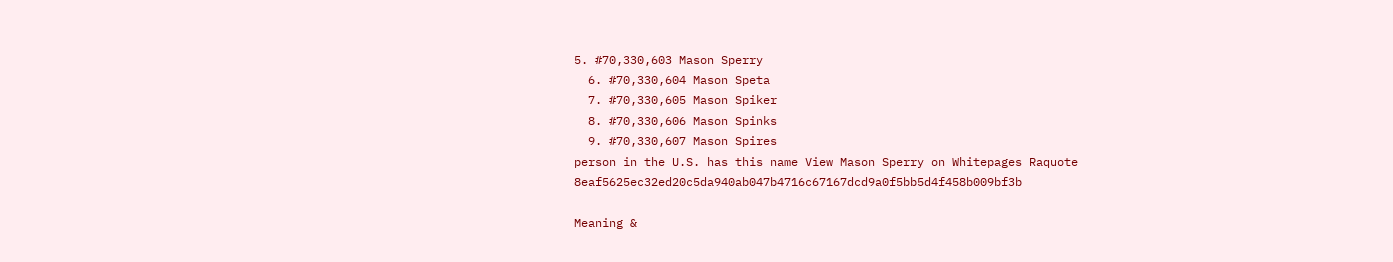5. #70,330,603 Mason Sperry
  6. #70,330,604 Mason Speta
  7. #70,330,605 Mason Spiker
  8. #70,330,606 Mason Spinks
  9. #70,330,607 Mason Spires
person in the U.S. has this name View Mason Sperry on Whitepages Raquote 8eaf5625ec32ed20c5da940ab047b4716c67167dcd9a0f5bb5d4f458b009bf3b

Meaning &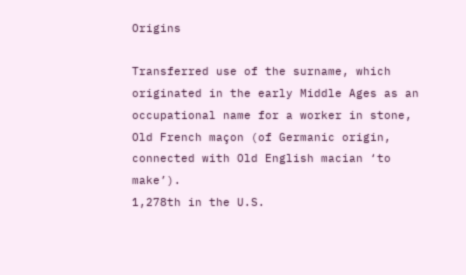Origins

Transferred use of the surname, which originated in the early Middle Ages as an occupational name for a worker in stone, Old French maçon (of Germanic origin, connected with Old English macian ‘to make’).
1,278th in the U.S.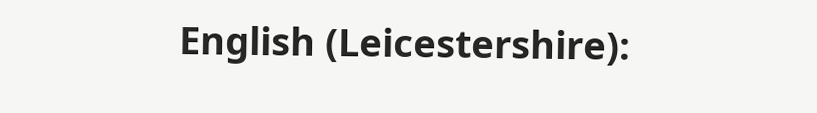English (Leicestershire):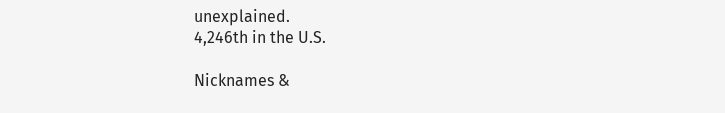unexplained.
4,246th in the U.S.

Nicknames &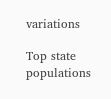variations

Top state populations